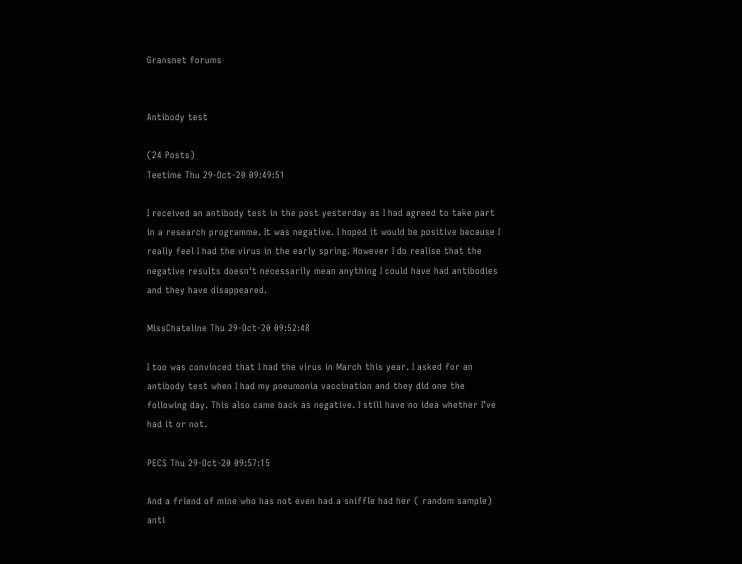Gransnet forums


Antibody test

(24 Posts)
Teetime Thu 29-Oct-20 09:49:51

I received an antibody test in the post yesterday as I had agreed to take part in a research programme. It was negative. I hoped it would be positive because I really feel I had the virus in the early spring. However I do realise that the negative results doesn't necessarily mean anything I could have had antibodies and they have disappeared.

MissChateline Thu 29-Oct-20 09:52:48

I too was convinced that I had the virus in March this year. I asked for an antibody test when I had my pneumonia vaccination and they did one the following day. This also came back as negative. I still have no idea whether I’ve had it or not.

PECS Thu 29-Oct-20 09:57:15

And a friend of mine who has not even had a sniffle had her ( random sample) anti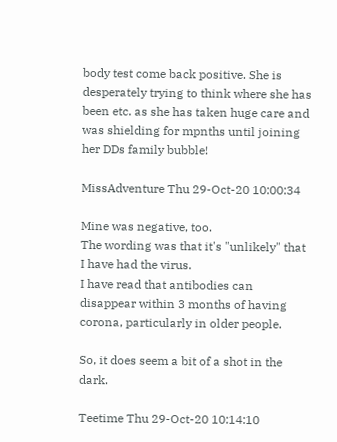body test come back positive. She is desperately trying to think where she has been etc. as she has taken huge care and was shielding for mpnths until joining her DDs family bubble!

MissAdventure Thu 29-Oct-20 10:00:34

Mine was negative, too.
The wording was that it's "unlikely" that I have had the virus.
I have read that antibodies can disappear within 3 months of having corona, particularly in older people.

So, it does seem a bit of a shot in the dark.

Teetime Thu 29-Oct-20 10:14:10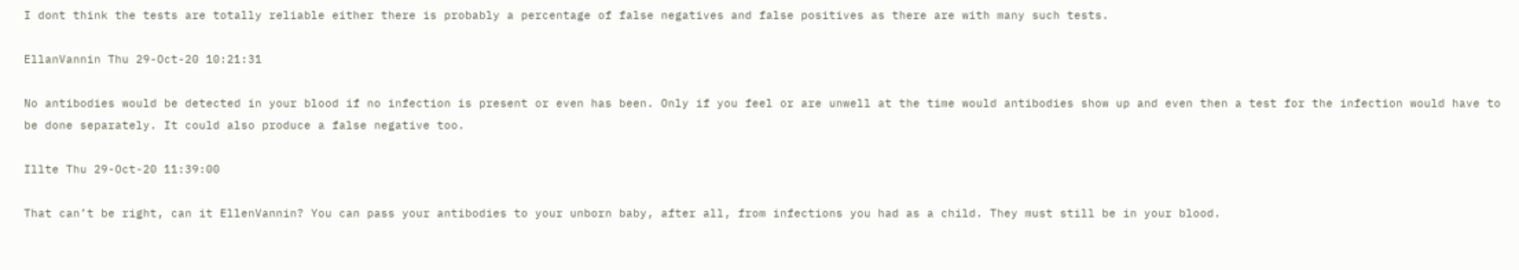I dont think the tests are totally reliable either there is probably a percentage of false negatives and false positives as there are with many such tests.

EllanVannin Thu 29-Oct-20 10:21:31

No antibodies would be detected in your blood if no infection is present or even has been. Only if you feel or are unwell at the time would antibodies show up and even then a test for the infection would have to be done separately. It could also produce a false negative too.

Illte Thu 29-Oct-20 11:39:00

That can’t be right, can it EllenVannin? You can pass your antibodies to your unborn baby, after all, from infections you had as a child. They must still be in your blood.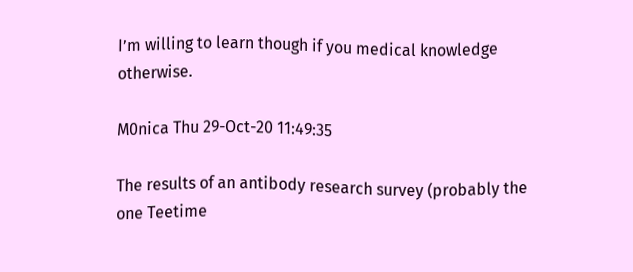I’m willing to learn though if you medical knowledge otherwise.

M0nica Thu 29-Oct-20 11:49:35

The results of an antibody research survey (probably the one Teetime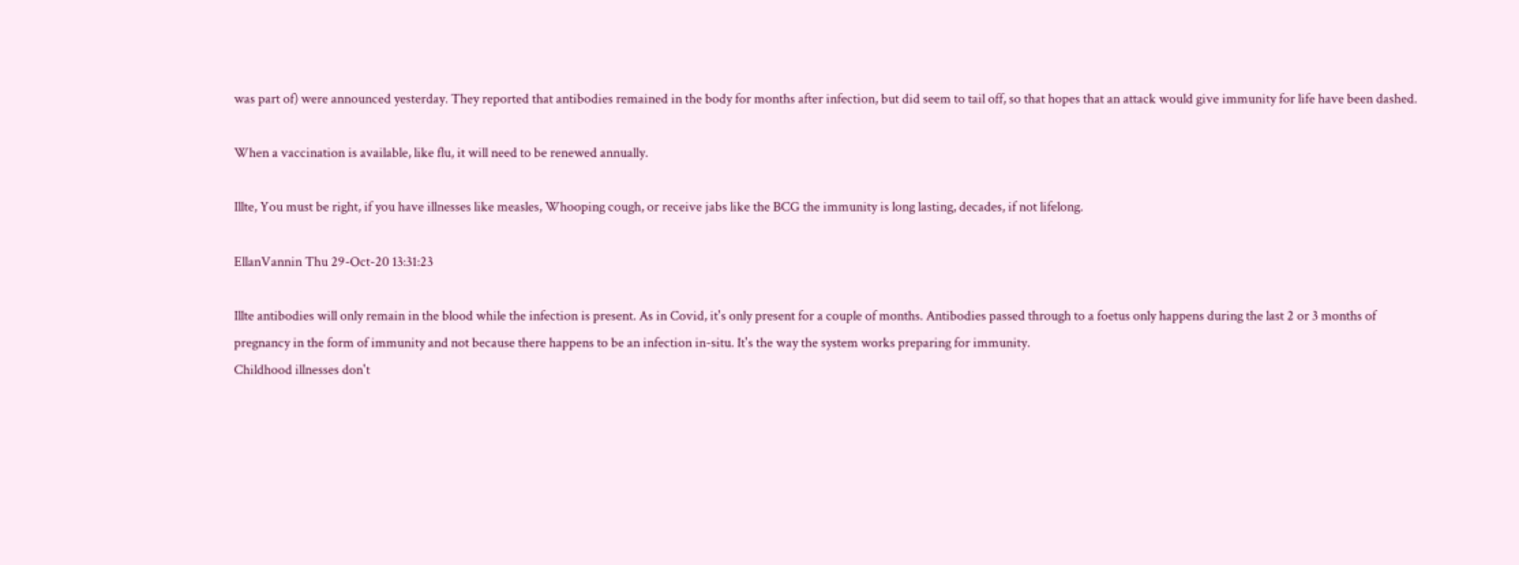was part of) were announced yesterday. They reported that antibodies remained in the body for months after infection, but did seem to tail off, so that hopes that an attack would give immunity for life have been dashed.

When a vaccination is available, like flu, it will need to be renewed annually.

Illte, You must be right, if you have illnesses like measles, Whooping cough, or receive jabs like the BCG the immunity is long lasting, decades, if not lifelong.

EllanVannin Thu 29-Oct-20 13:31:23

Illte antibodies will only remain in the blood while the infection is present. As in Covid, it's only present for a couple of months. Antibodies passed through to a foetus only happens during the last 2 or 3 months of pregnancy in the form of immunity and not because there happens to be an infection in-situ. It's the way the system works preparing for immunity.
Childhood illnesses don't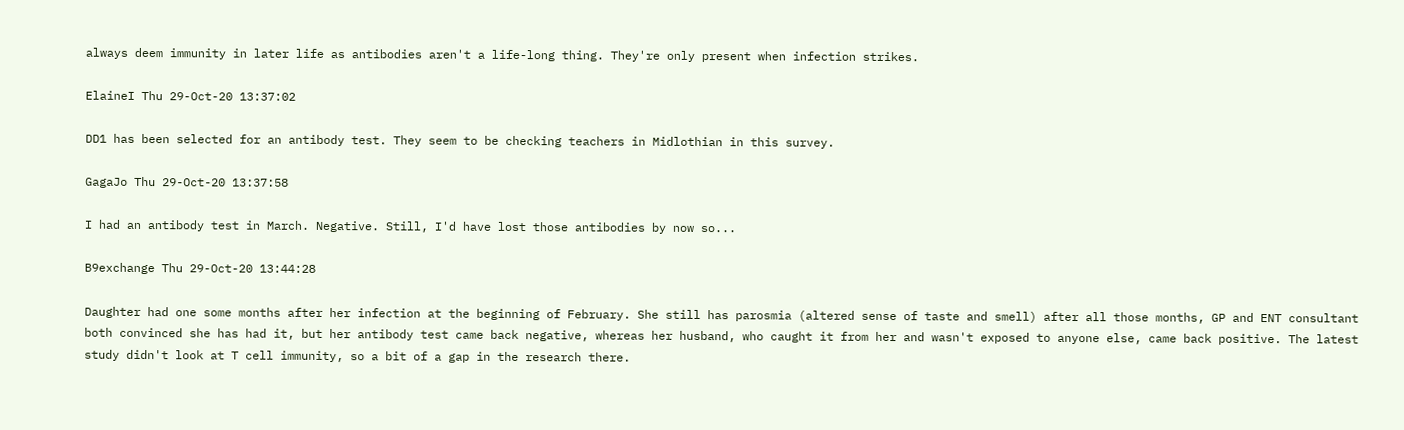always deem immunity in later life as antibodies aren't a life-long thing. They're only present when infection strikes.

ElaineI Thu 29-Oct-20 13:37:02

DD1 has been selected for an antibody test. They seem to be checking teachers in Midlothian in this survey.

GagaJo Thu 29-Oct-20 13:37:58

I had an antibody test in March. Negative. Still, I'd have lost those antibodies by now so...

B9exchange Thu 29-Oct-20 13:44:28

Daughter had one some months after her infection at the beginning of February. She still has parosmia (altered sense of taste and smell) after all those months, GP and ENT consultant both convinced she has had it, but her antibody test came back negative, whereas her husband, who caught it from her and wasn't exposed to anyone else, came back positive. The latest study didn't look at T cell immunity, so a bit of a gap in the research there.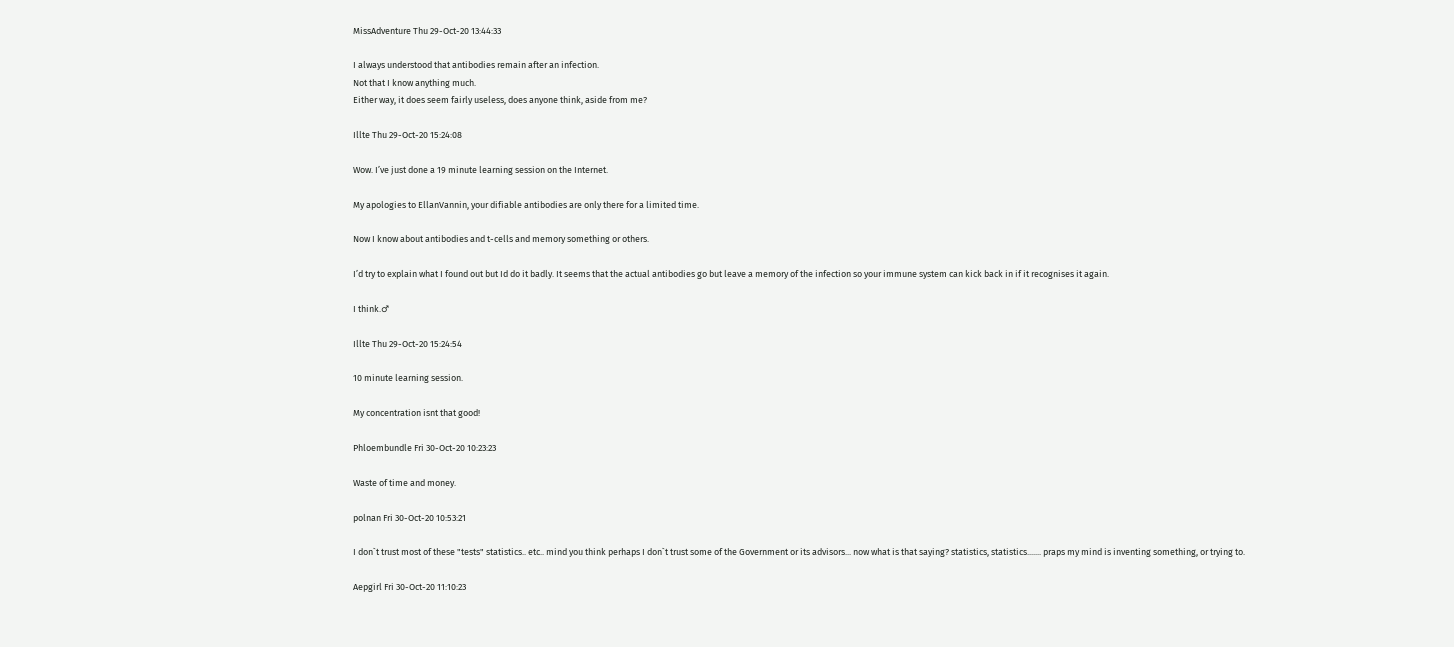MissAdventure Thu 29-Oct-20 13:44:33

I always understood that antibodies remain after an infection.
Not that I know anything much.
Either way, it does seem fairly useless, does anyone think, aside from me?

Illte Thu 29-Oct-20 15:24:08

Wow. I’ve just done a 19 minute learning session on the Internet.

My apologies to EllanVannin, your difiable antibodies are only there for a limited time.

Now I know about antibodies and t-cells and memory something or others.

I’d try to explain what I found out but Id do it badly. It seems that the actual antibodies go but leave a memory of the infection so your immune system can kick back in if it recognises it again.

I think.♂

Illte Thu 29-Oct-20 15:24:54

10 minute learning session.

My concentration isnt that good!

Phloembundle Fri 30-Oct-20 10:23:23

Waste of time and money.

polnan Fri 30-Oct-20 10:53:21

I don`t trust most of these "tests" statistics.. etc.. mind you think perhaps I don`t trust some of the Government or its advisors... now what is that saying? statistics, statistics....... praps my mind is inventing something, or trying to.

Aepgirl Fri 30-Oct-20 11:10:23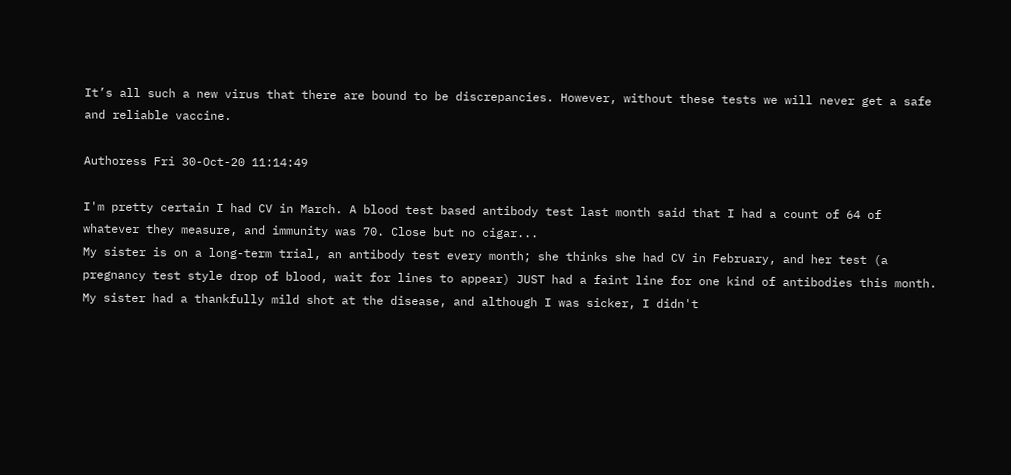It’s all such a new virus that there are bound to be discrepancies. However, without these tests we will never get a safe and reliable vaccine.

Authoress Fri 30-Oct-20 11:14:49

I'm pretty certain I had CV in March. A blood test based antibody test last month said that I had a count of 64 of whatever they measure, and immunity was 70. Close but no cigar...
My sister is on a long-term trial, an antibody test every month; she thinks she had CV in February, and her test (a pregnancy test style drop of blood, wait for lines to appear) JUST had a faint line for one kind of antibodies this month.
My sister had a thankfully mild shot at the disease, and although I was sicker, I didn't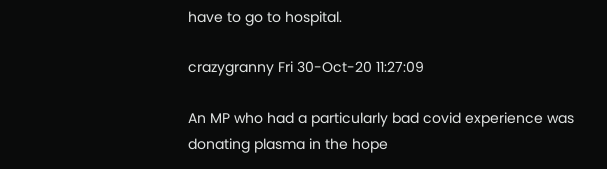have to go to hospital.

crazygranny Fri 30-Oct-20 11:27:09

An MP who had a particularly bad covid experience was donating plasma in the hope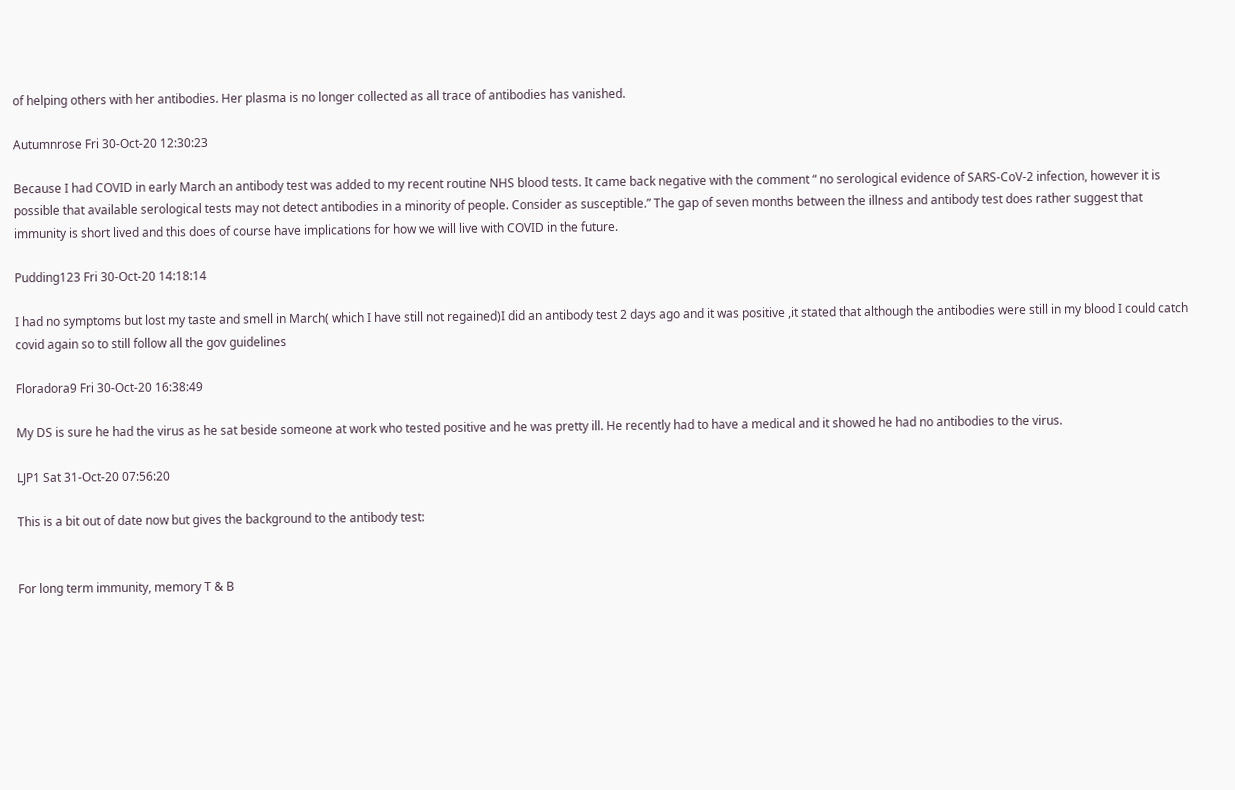of helping others with her antibodies. Her plasma is no longer collected as all trace of antibodies has vanished.

Autumnrose Fri 30-Oct-20 12:30:23

Because I had COVID in early March an antibody test was added to my recent routine NHS blood tests. It came back negative with the comment “ no serological evidence of SARS-CoV-2 infection, however it is possible that available serological tests may not detect antibodies in a minority of people. Consider as susceptible.” The gap of seven months between the illness and antibody test does rather suggest that immunity is short lived and this does of course have implications for how we will live with COVID in the future.

Pudding123 Fri 30-Oct-20 14:18:14

I had no symptoms but lost my taste and smell in March( which I have still not regained)I did an antibody test 2 days ago and it was positive ,it stated that although the antibodies were still in my blood I could catch covid again so to still follow all the gov guidelines

Floradora9 Fri 30-Oct-20 16:38:49

My DS is sure he had the virus as he sat beside someone at work who tested positive and he was pretty ill. He recently had to have a medical and it showed he had no antibodies to the virus.

LJP1 Sat 31-Oct-20 07:56:20

This is a bit out of date now but gives the background to the antibody test:


For long term immunity, memory T & B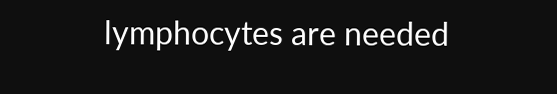lymphocytes are needed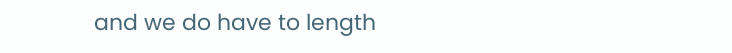and we do have to length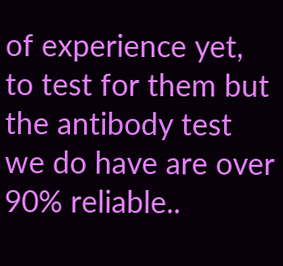of experience yet, to test for them but the antibody test we do have are over 90% reliable..